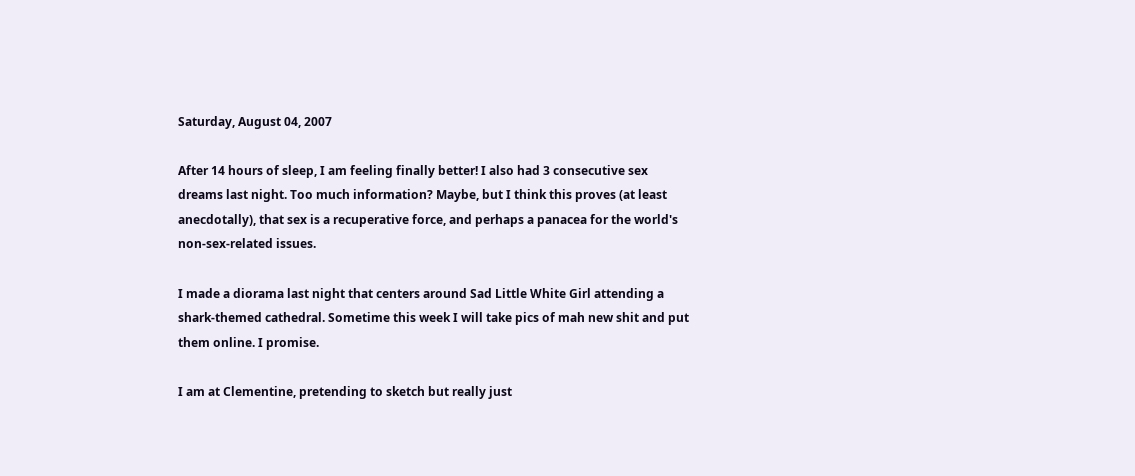Saturday, August 04, 2007

After 14 hours of sleep, I am feeling finally better! I also had 3 consecutive sex dreams last night. Too much information? Maybe, but I think this proves (at least anecdotally), that sex is a recuperative force, and perhaps a panacea for the world's non-sex-related issues.

I made a diorama last night that centers around Sad Little White Girl attending a shark-themed cathedral. Sometime this week I will take pics of mah new shit and put them online. I promise.

I am at Clementine, pretending to sketch but really just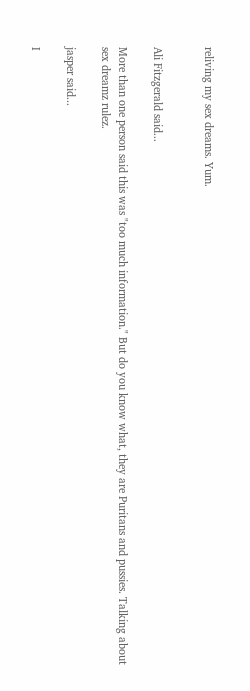reliving my sex dreams. Yum.


Ali Fitzgerald said...

More than one person said this was "too much information." But do you know what, they are Puritans and pussies. Talking about sex dreamz rulez.

jasper said...

I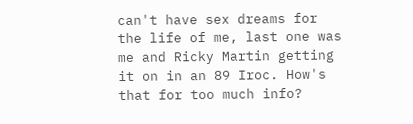can't have sex dreams for the life of me, last one was me and Ricky Martin getting it on in an 89 Iroc. How's that for too much info?